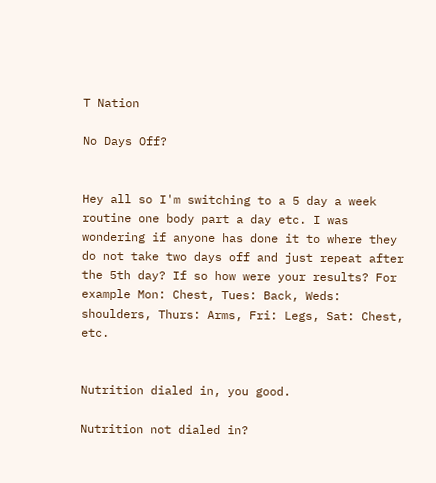T Nation

No Days Off?


Hey all so I'm switching to a 5 day a week routine one body part a day etc. I was wondering if anyone has done it to where they do not take two days off and just repeat after the 5th day? If so how were your results? For example Mon: Chest, Tues: Back, Weds: shoulders, Thurs: Arms, Fri: Legs, Sat: Chest, etc.


Nutrition dialed in, you good.

Nutrition not dialed in?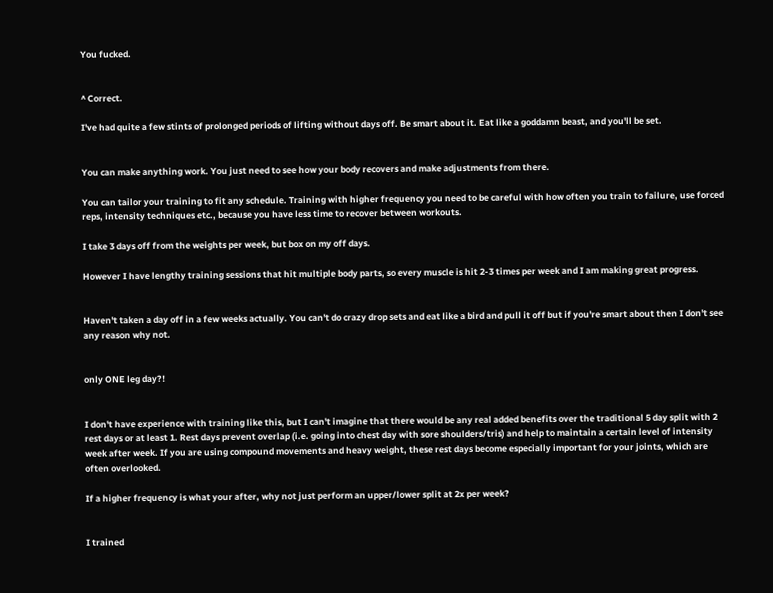You fucked.


^ Correct.

I've had quite a few stints of prolonged periods of lifting without days off. Be smart about it. Eat like a goddamn beast, and you'll be set.


You can make anything work. You just need to see how your body recovers and make adjustments from there.

You can tailor your training to fit any schedule. Training with higher frequency you need to be careful with how often you train to failure, use forced reps, intensity techniques etc., because you have less time to recover between workouts.

I take 3 days off from the weights per week, but box on my off days.

However I have lengthy training sessions that hit multiple body parts, so every muscle is hit 2-3 times per week and I am making great progress.


Haven't taken a day off in a few weeks actually. You can't do crazy drop sets and eat like a bird and pull it off but if you're smart about then I don't see any reason why not.


only ONE leg day?!


I don't have experience with training like this, but I can't imagine that there would be any real added benefits over the traditional 5 day split with 2 rest days or at least 1. Rest days prevent overlap (i.e. going into chest day with sore shoulders/tris) and help to maintain a certain level of intensity week after week. If you are using compound movements and heavy weight, these rest days become especially important for your joints, which are often overlooked.

If a higher frequency is what your after, why not just perform an upper/lower split at 2x per week?


I trained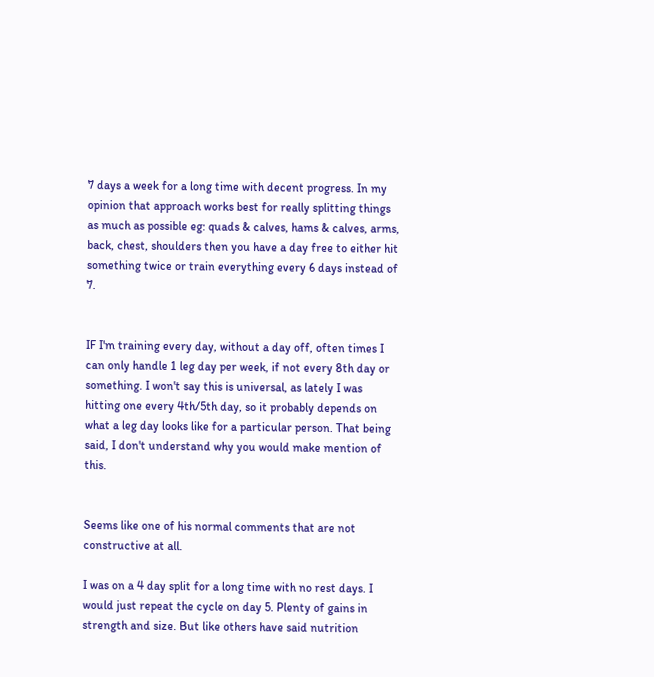7 days a week for a long time with decent progress. In my opinion that approach works best for really splitting things as much as possible eg: quads & calves, hams & calves, arms, back, chest, shoulders then you have a day free to either hit something twice or train everything every 6 days instead of 7.


IF I'm training every day, without a day off, often times I can only handle 1 leg day per week, if not every 8th day or something. I won't say this is universal, as lately I was hitting one every 4th/5th day, so it probably depends on what a leg day looks like for a particular person. That being said, I don't understand why you would make mention of this.


Seems like one of his normal comments that are not constructive at all.

I was on a 4 day split for a long time with no rest days. I would just repeat the cycle on day 5. Plenty of gains in strength and size. But like others have said nutrition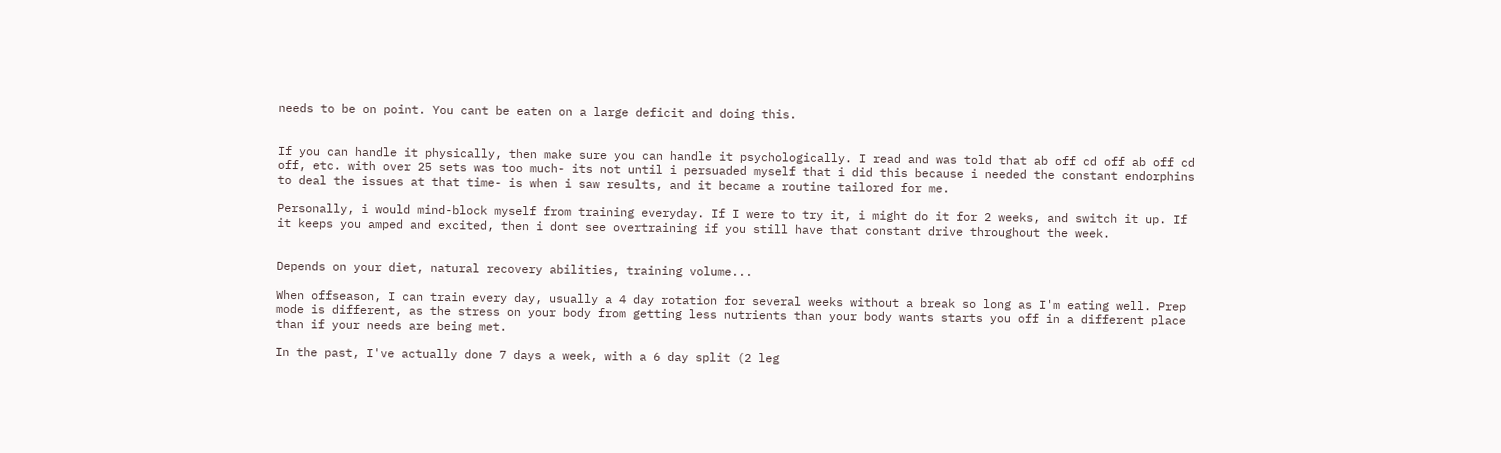needs to be on point. You cant be eaten on a large deficit and doing this.


If you can handle it physically, then make sure you can handle it psychologically. I read and was told that ab off cd off ab off cd off, etc. with over 25 sets was too much- its not until i persuaded myself that i did this because i needed the constant endorphins to deal the issues at that time- is when i saw results, and it became a routine tailored for me.

Personally, i would mind-block myself from training everyday. If I were to try it, i might do it for 2 weeks, and switch it up. If it keeps you amped and excited, then i dont see overtraining if you still have that constant drive throughout the week.


Depends on your diet, natural recovery abilities, training volume...

When offseason, I can train every day, usually a 4 day rotation for several weeks without a break so long as I'm eating well. Prep mode is different, as the stress on your body from getting less nutrients than your body wants starts you off in a different place than if your needs are being met.

In the past, I've actually done 7 days a week, with a 6 day split (2 leg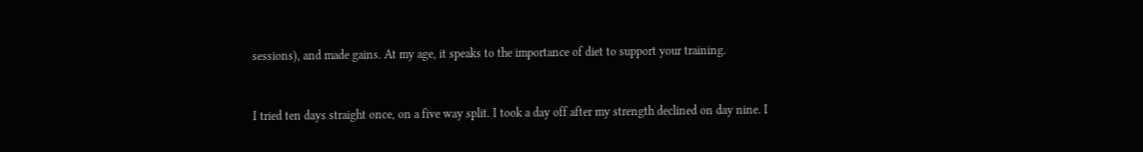sessions), and made gains. At my age, it speaks to the importance of diet to support your training.



I tried ten days straight once, on a five way split. I took a day off after my strength declined on day nine. I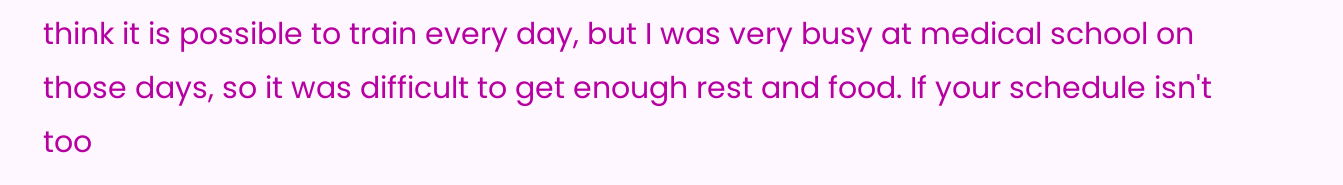think it is possible to train every day, but I was very busy at medical school on those days, so it was difficult to get enough rest and food. If your schedule isn't too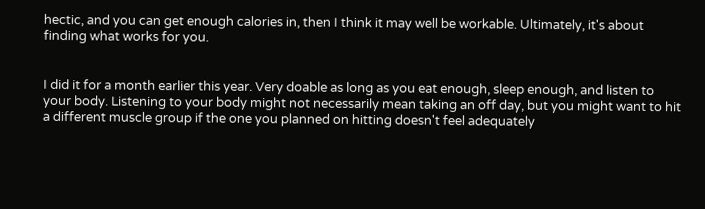hectic, and you can get enough calories in, then I think it may well be workable. Ultimately, it's about finding what works for you.


I did it for a month earlier this year. Very doable as long as you eat enough, sleep enough, and listen to your body. Listening to your body might not necessarily mean taking an off day, but you might want to hit a different muscle group if the one you planned on hitting doesn't feel adequately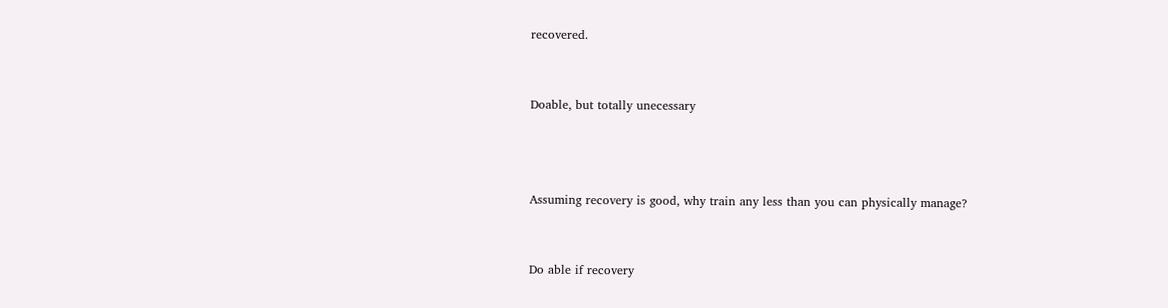recovered.


Doable, but totally unecessary



Assuming recovery is good, why train any less than you can physically manage?


Do able if recovery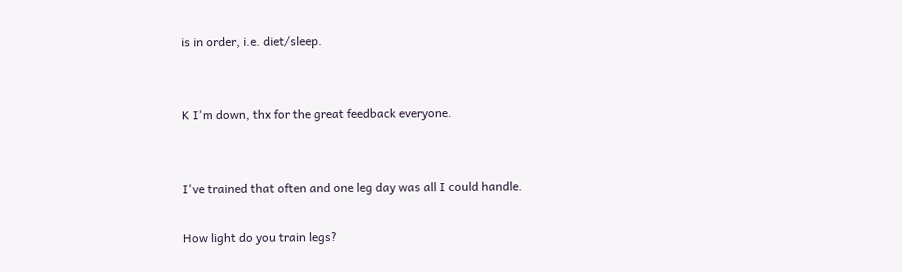is in order, i.e. diet/sleep.


K I'm down, thx for the great feedback everyone.


I've trained that often and one leg day was all I could handle.

How light do you train legs?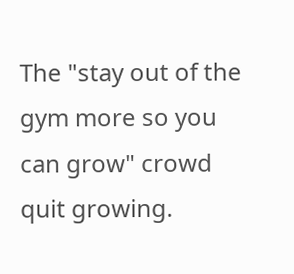The "stay out of the gym more so you can grow" crowd quit growing.